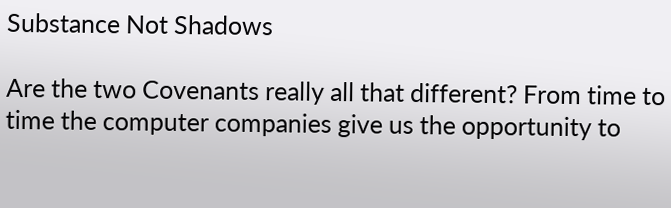Substance Not Shadows

Are the two Covenants really all that different? From time to time the computer companies give us the opportunity to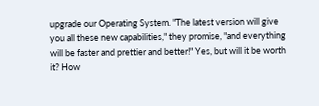upgrade our Operating System. "The latest version will give you all these new capabilities," they promise, "and everything will be faster and prettier and better!" Yes, but will it be worth it? How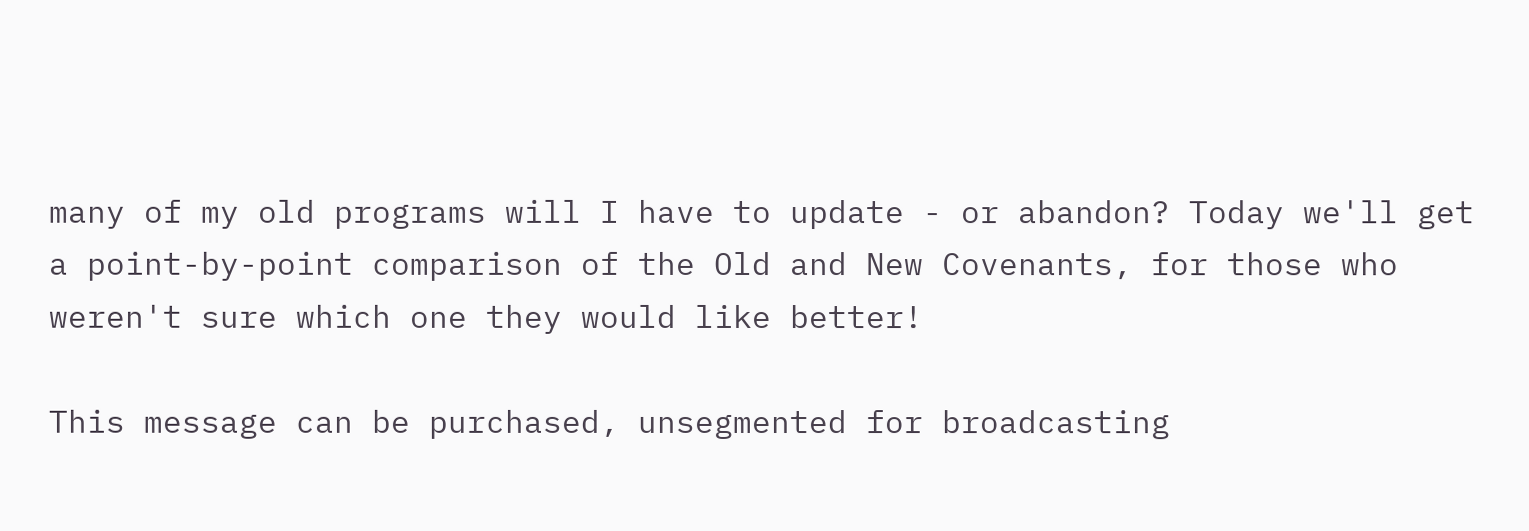many of my old programs will I have to update - or abandon? Today we'll get a point-by-point comparison of the Old and New Covenants, for those who weren't sure which one they would like better!

This message can be purchased, unsegmented for broadcasting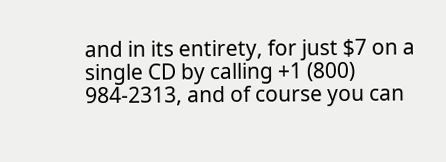and in its entirety, for just $7 on a single CD by calling +1 (800) 984-2313, and of course you can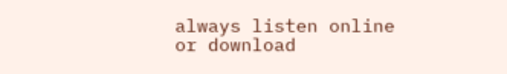always listen online or download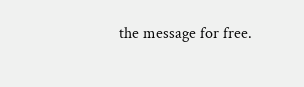the message for free.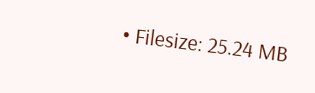• Filesize: 25.24 MB